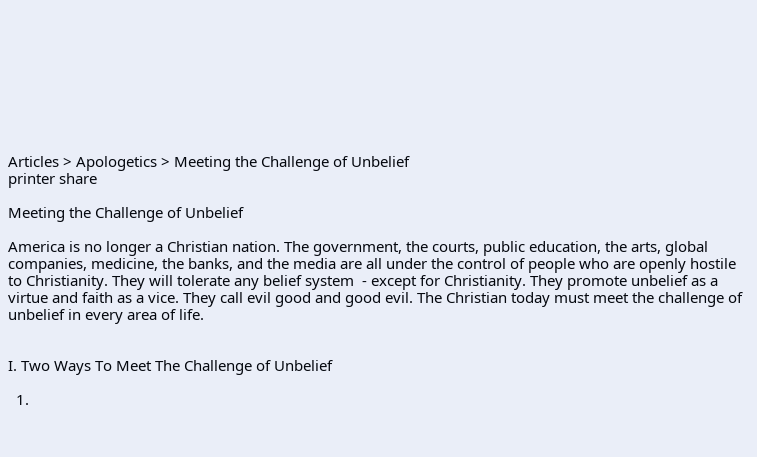Articles > Apologetics > Meeting the Challenge of Unbelief
printer share

Meeting the Challenge of Unbelief

America is no longer a Christian nation. The government, the courts, public education, the arts, global companies, medicine, the banks, and the media are all under the control of people who are openly hostile to Christianity. They will tolerate any belief system  - except for Christianity. They promote unbelief as a virtue and faith as a vice. They call evil good and good evil. The Christian today must meet the challenge of unbelief in every area of life.


I. Two Ways To Meet The Challenge of Unbelief

  1.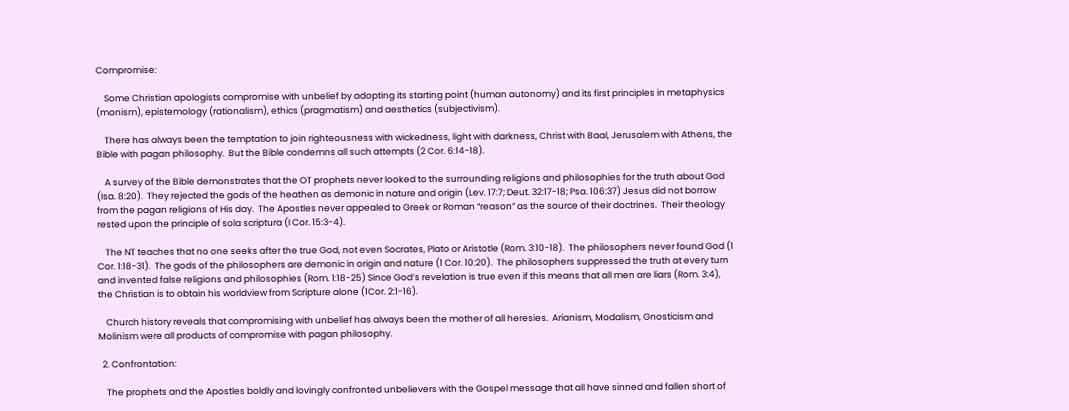Compromise:

    Some Christian apologists compromise with unbelief by adopting its starting point (human autonomy) and its first principles in metaphysics (monism), epistemology (rationalism), ethics (pragmatism) and aesthetics (subjectivism).

    There has always been the temptation to join righteousness with wickedness, light with darkness, Christ with Baal, Jerusalem with Athens, the Bible with pagan philosophy.  But the Bible condemns all such attempts (2 Cor. 6:14-18).

    A survey of the Bible demonstrates that the OT prophets never looked to the surrounding religions and philosophies for the truth about God (Isa. 8:20).  They rejected the gods of the heathen as demonic in nature and origin (Lev. 17:7; Deut. 32:17-18; Psa. 106:37) Jesus did not borrow from the pagan religions of His day.  The Apostles never appealed to Greek or Roman “reason” as the source of their doctrines.  Their theology rested upon the principle of sola scriptura (I Cor. 15:3-4).

    The NT teaches that no one seeks after the true God, not even Socrates, Plato or Aristotle (Rom. 3:10-18).  The philosophers never found God (1 Cor. 1:18-31).  The gods of the philosophers are demonic in origin and nature (1 Cor. 10:20).  The philosophers suppressed the truth at every turn and invented false religions and philosophies (Rom. 1:18-25) Since God’s revelation is true even if this means that all men are liars (Rom. 3:4), the Christian is to obtain his worldview from Scripture alone (1Cor. 2:1-16).

    Church history reveals that compromising with unbelief has always been the mother of all heresies.  Arianism, Modalism, Gnosticism and Molinism were all products of compromise with pagan philosophy.

  2. Confrontation:

    The prophets and the Apostles boldly and lovingly confronted unbelievers with the Gospel message that all have sinned and fallen short of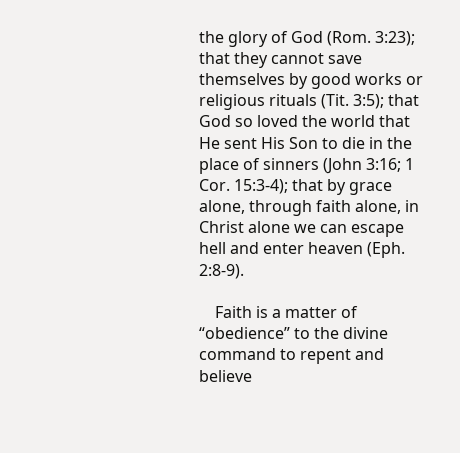the glory of God (Rom. 3:23); that they cannot save themselves by good works or religious rituals (Tit. 3:5); that God so loved the world that He sent His Son to die in the place of sinners (John 3:16; 1 Cor. 15:3-4); that by grace alone, through faith alone, in Christ alone we can escape hell and enter heaven (Eph. 2:8-9).

    Faith is a matter of “obedience” to the divine command to repent and believe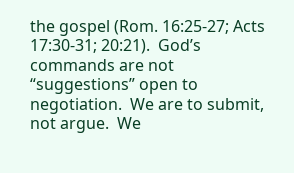the gospel (Rom. 16:25-27; Acts 17:30-31; 20:21).  God’s commands are not “suggestions” open to negotiation.  We are to submit, not argue.  We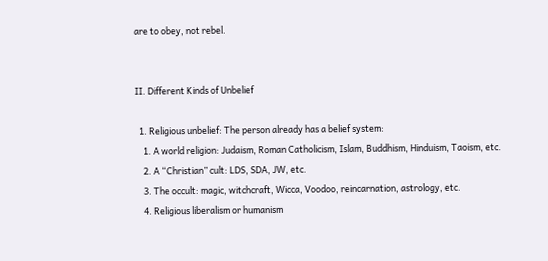are to obey, not rebel.


II. Different Kinds of Unbelief

  1. Religious unbelief: The person already has a belief system:
    1. A world religion: Judaism, Roman Catholicism, Islam, Buddhism, Hinduism, Taoism, etc.
    2. A “Christian” cult: LDS, SDA, JW, etc.
    3. The occult: magic, witchcraft, Wicca, Voodoo, reincarnation, astrology, etc.
    4. Religious liberalism or humanism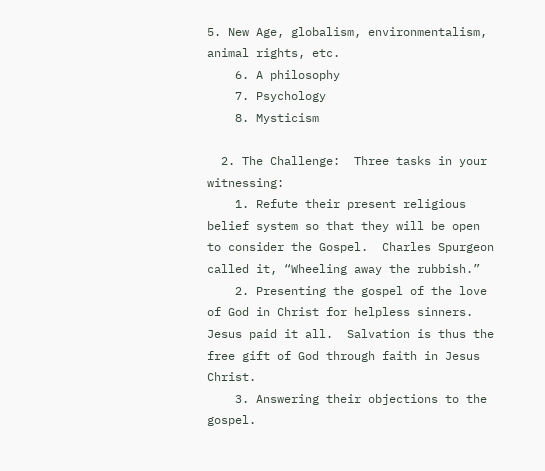5. New Age, globalism, environmentalism, animal rights, etc.
    6. A philosophy
    7. Psychology
    8. Mysticism

  2. The Challenge:  Three tasks in your witnessing:
    1. Refute their present religious belief system so that they will be open to consider the Gospel.  Charles Spurgeon called it, “Wheeling away the rubbish.”
    2. Presenting the gospel of the love of God in Christ for helpless sinners.  Jesus paid it all.  Salvation is thus the free gift of God through faith in Jesus Christ.
    3. Answering their objections to the gospel.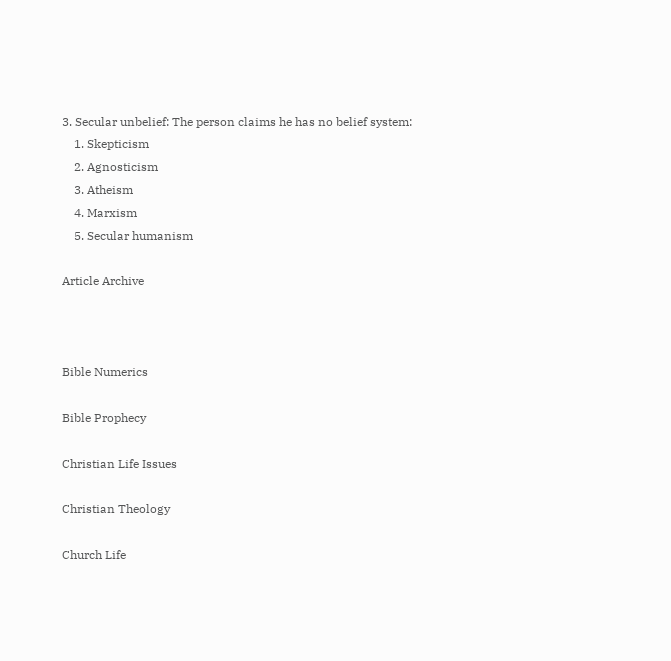3. Secular unbelief: The person claims he has no belief system:
    1. Skepticism
    2. Agnosticism
    3. Atheism
    4. Marxism
    5. Secular humanism

Article Archive



Bible Numerics

Bible Prophecy

Christian Life Issues

Christian Theology

Church Life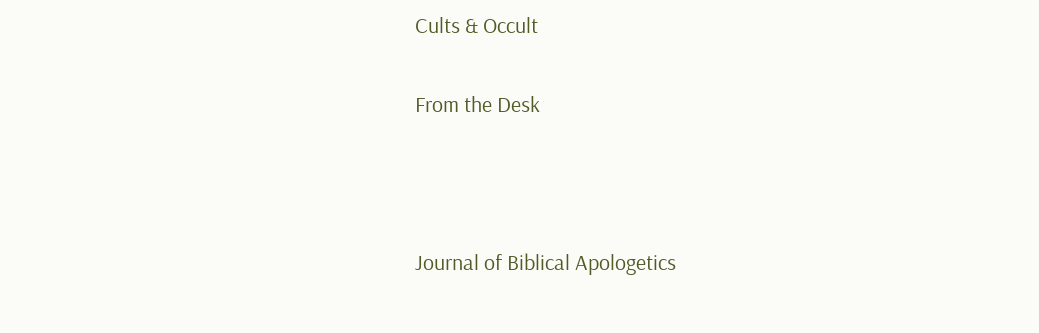Cults & Occult

From the Desk



Journal of Biblical Apologetics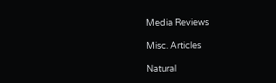Media Reviews

Misc. Articles

Natural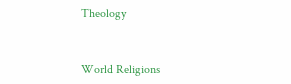Theology


World Religions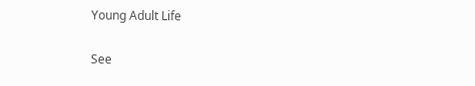Young Adult Life

See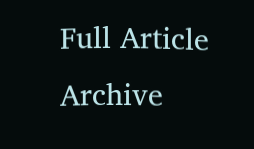Full Article Archive